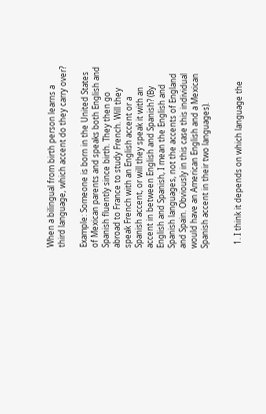When a bilingual from birth person learns a third language, which accent do they carry over?

Example: Someone is born in the United States of Mexican parents and speaks both English and Spanish fluently since birth. They then go abroad to France to study French. Will they speak French with an English accent or a Spanish accent, or will they speak it with an accent in between English and Spanish? (By English and Spanish, I mean the English and Spanish languages, not the accents of England and Spain. Obviously in this case this individual would have an American English and a Mexican Spanish accent in their two languages).


  1. I think it depends on which language the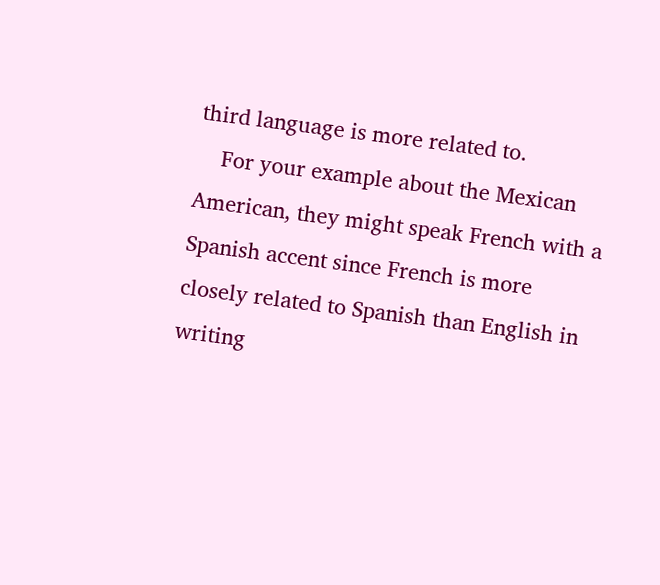third language is more related to.
    For your example about the Mexican American, they might speak French with a Spanish accent since French is more closely related to Spanish than English in writing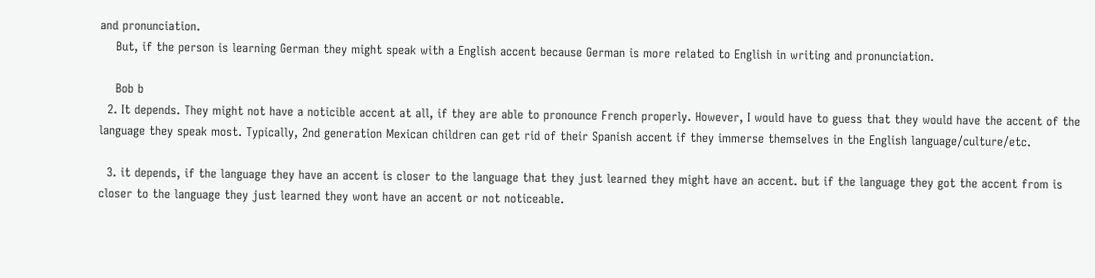and pronunciation.
    But, if the person is learning German they might speak with a English accent because German is more related to English in writing and pronunciation.

    Bob b
  2. It depends. They might not have a noticible accent at all, if they are able to pronounce French properly. However, I would have to guess that they would have the accent of the language they speak most. Typically, 2nd generation Mexican children can get rid of their Spanish accent if they immerse themselves in the English language/culture/etc.

  3. it depends, if the language they have an accent is closer to the language that they just learned they might have an accent. but if the language they got the accent from is closer to the language they just learned they wont have an accent or not noticeable.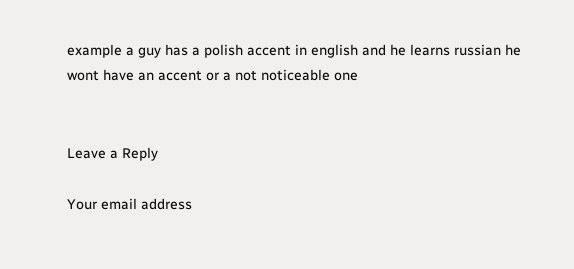example a guy has a polish accent in english and he learns russian he wont have an accent or a not noticeable one


Leave a Reply

Your email address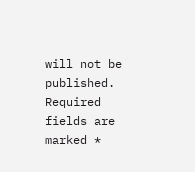will not be published. Required fields are marked *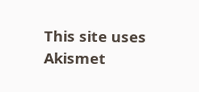This site uses Akismet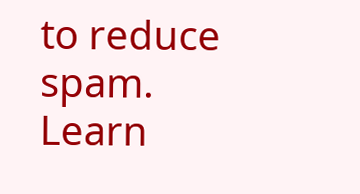to reduce spam. Learn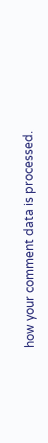how your comment data is processed.